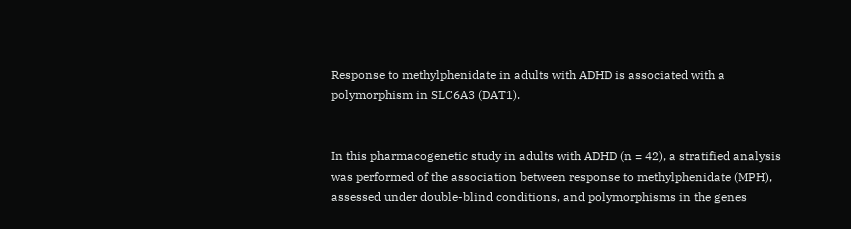Response to methylphenidate in adults with ADHD is associated with a polymorphism in SLC6A3 (DAT1).


In this pharmacogenetic study in adults with ADHD (n = 42), a stratified analysis was performed of the association between response to methylphenidate (MPH), assessed under double-blind conditions, and polymorphisms in the genes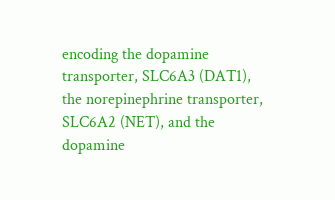encoding the dopamine transporter, SLC6A3 (DAT1), the norepinephrine transporter, SLC6A2 (NET), and the dopamine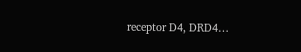receptor D4, DRD4…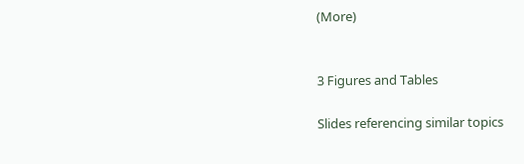(More)


3 Figures and Tables

Slides referencing similar topics